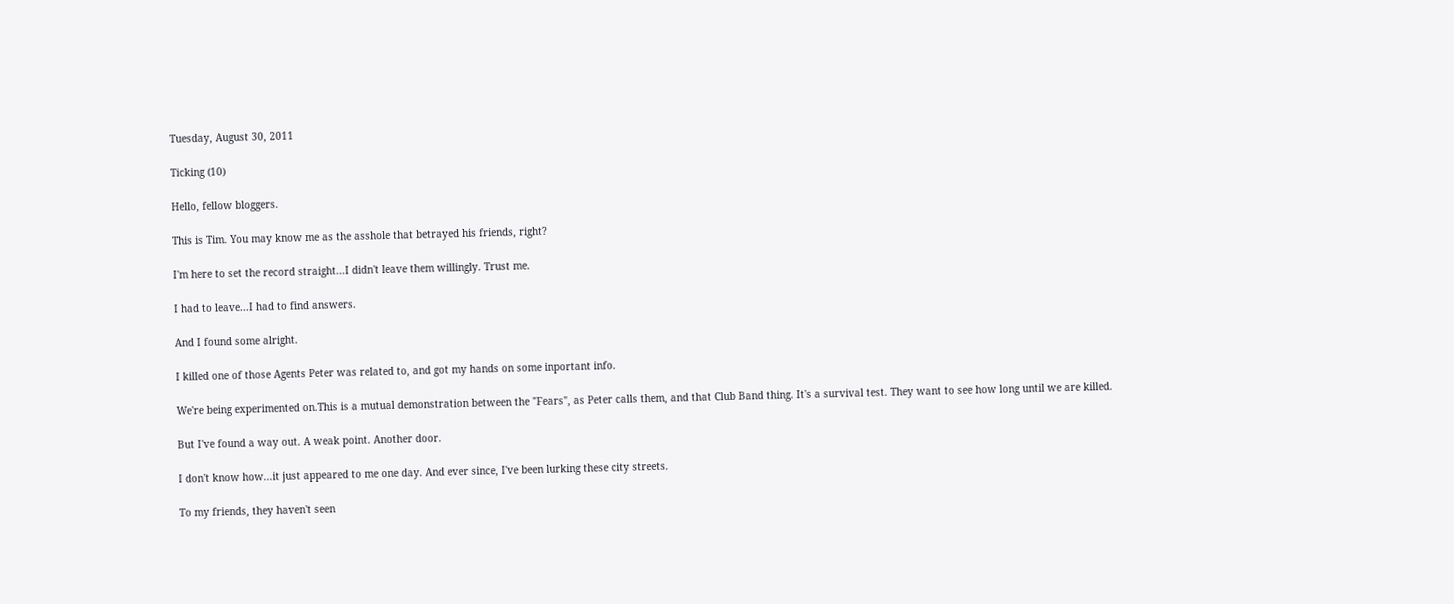Tuesday, August 30, 2011

Ticking (10)

Hello, fellow bloggers.

This is Tim. You may know me as the asshole that betrayed his friends, right?

I'm here to set the record straight...I didn't leave them willingly. Trust me.

I had to leave...I had to find answers.

And I found some alright.

I killed one of those Agents Peter was related to, and got my hands on some inportant info.

We're being experimented on.This is a mutual demonstration between the "Fears", as Peter calls them, and that Club Band thing. It's a survival test. They want to see how long until we are killed.

But I've found a way out. A weak point. Another door.

I don't know how...it just appeared to me one day. And ever since, I've been lurking these city streets.

To my friends, they haven't seen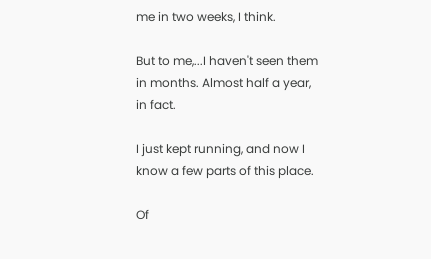me in two weeks, I think.

But to me,...I haven't seen them in months. Almost half a year, in fact.

I just kept running, and now I know a few parts of this place.

Of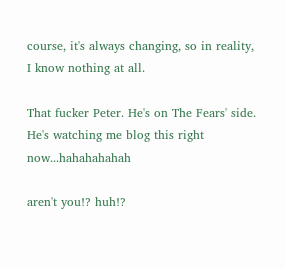course, it's always changing, so in reality, I know nothing at all.

That fucker Peter. He's on The Fears' side. He's watching me blog this right now...hahahahahah

aren't you!? huh!?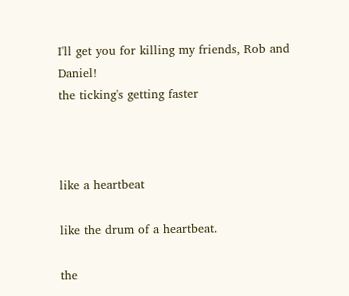I'll get you for killing my friends, Rob and Daniel!
the ticking's getting faster



like a heartbeat

like the drum of a heartbeat.

the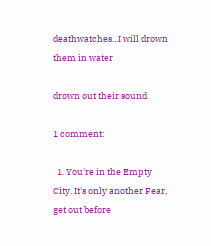deathwatches...I will drown them in water

drown out their sound

1 comment:

  1. You're in the Empty City. It's only another Fear, get out before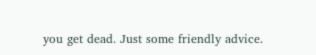you get dead. Just some friendly advice.